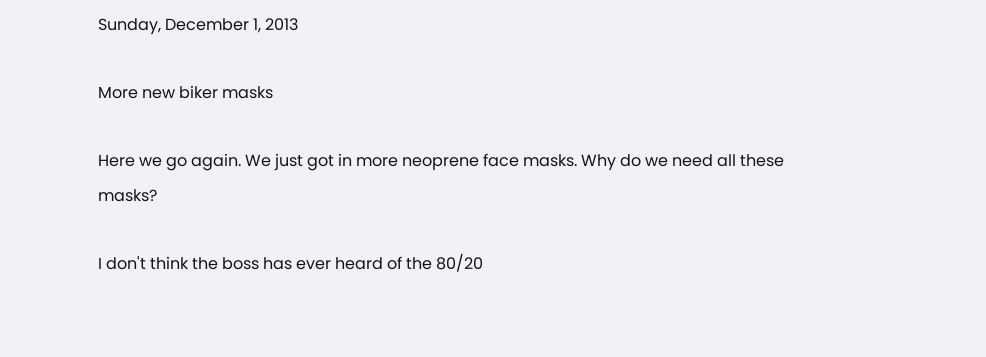Sunday, December 1, 2013

More new biker masks

Here we go again. We just got in more neoprene face masks. Why do we need all these masks?

I don't think the boss has ever heard of the 80/20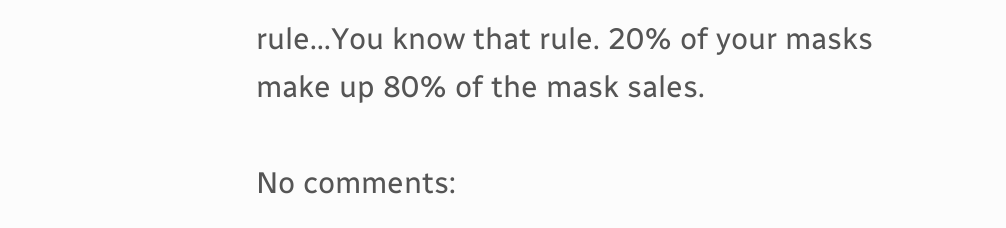rule...You know that rule. 20% of your masks make up 80% of the mask sales.

No comments: